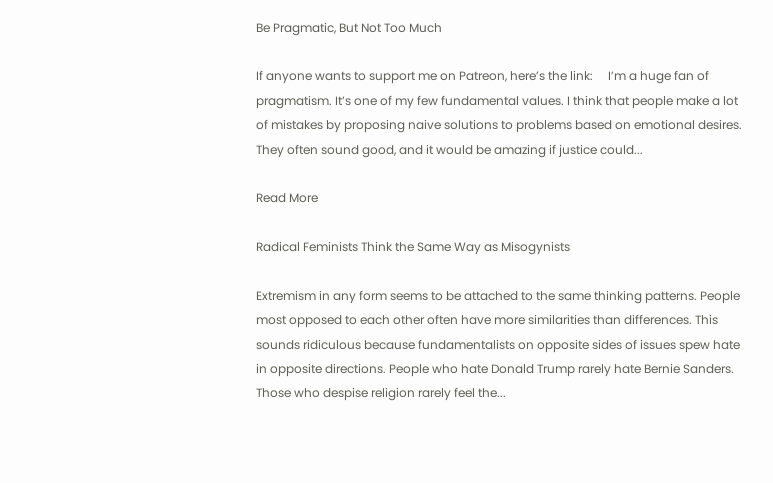Be Pragmatic, But Not Too Much

If anyone wants to support me on Patreon, here’s the link:     I’m a huge fan of pragmatism. It’s one of my few fundamental values. I think that people make a lot of mistakes by proposing naive solutions to problems based on emotional desires. They often sound good, and it would be amazing if justice could...

Read More

Radical Feminists Think the Same Way as Misogynists

Extremism in any form seems to be attached to the same thinking patterns. People most opposed to each other often have more similarities than differences. This sounds ridiculous because fundamentalists on opposite sides of issues spew hate in opposite directions. People who hate Donald Trump rarely hate Bernie Sanders. Those who despise religion rarely feel the...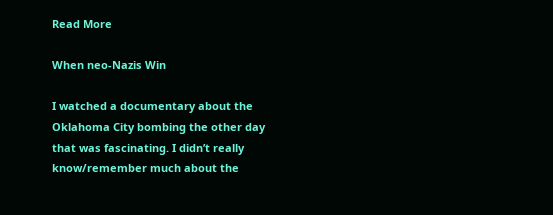Read More

When neo-Nazis Win

I watched a documentary about the Oklahoma City bombing the other day that was fascinating. I didn’t really know/remember much about the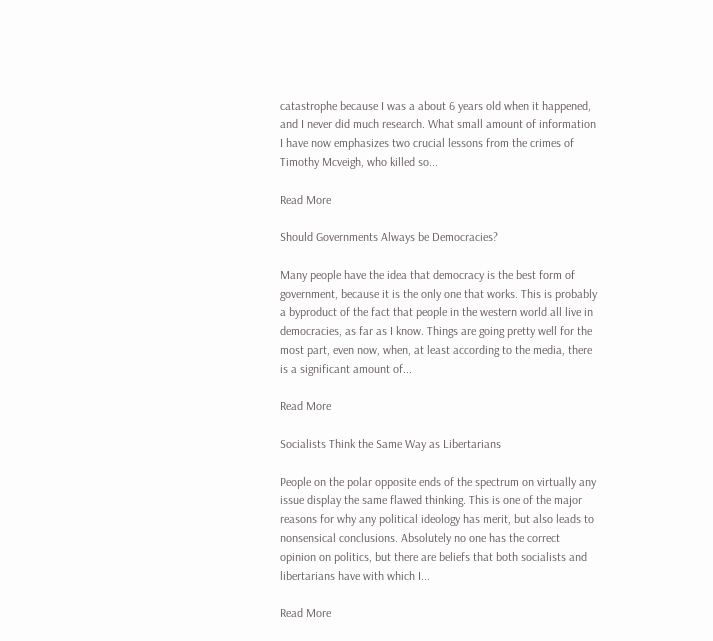catastrophe because I was a about 6 years old when it happened, and I never did much research. What small amount of information I have now emphasizes two crucial lessons from the crimes of Timothy Mcveigh, who killed so...

Read More

Should Governments Always be Democracies?

Many people have the idea that democracy is the best form of government, because it is the only one that works. This is probably a byproduct of the fact that people in the western world all live in democracies, as far as I know. Things are going pretty well for the most part, even now, when, at least according to the media, there is a significant amount of...

Read More

Socialists Think the Same Way as Libertarians

People on the polar opposite ends of the spectrum on virtually any issue display the same flawed thinking. This is one of the major reasons for why any political ideology has merit, but also leads to nonsensical conclusions. Absolutely no one has the correct opinion on politics, but there are beliefs that both socialists and libertarians have with which I...

Read More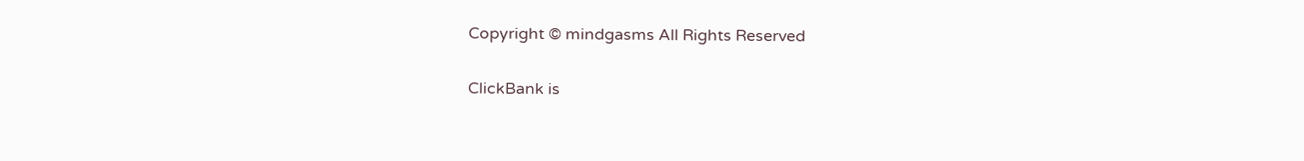Copyright © mindgasms All Rights Reserved

ClickBank is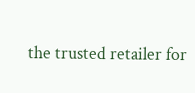the trusted retailer for